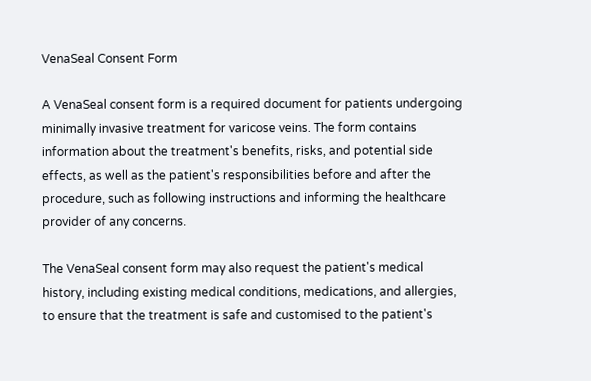VenaSeal Consent Form

A VenaSeal consent form is a required document for patients undergoing minimally invasive treatment for varicose veins. The form contains information about the treatment's benefits, risks, and potential side effects, as well as the patient's responsibilities before and after the procedure, such as following instructions and informing the healthcare provider of any concerns.

The VenaSeal consent form may also request the patient's medical history, including existing medical conditions, medications, and allergies, to ensure that the treatment is safe and customised to the patient's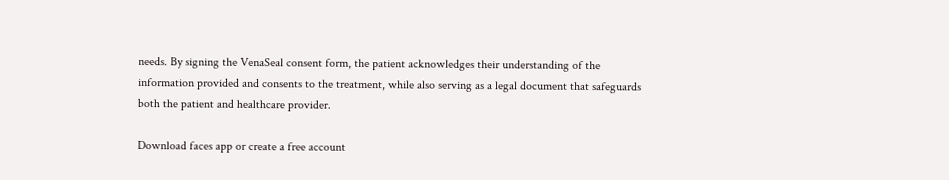needs. By signing the VenaSeal consent form, the patient acknowledges their understanding of the information provided and consents to the treatment, while also serving as a legal document that safeguards both the patient and healthcare provider.

Download faces app or create a free account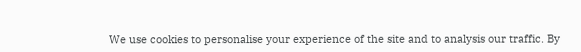We use cookies to personalise your experience of the site and to analysis our traffic. By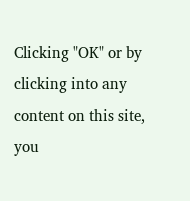Clicking "OK" or by clicking into any content on this site, you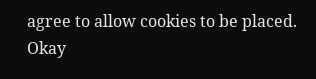agree to allow cookies to be placed. Okay